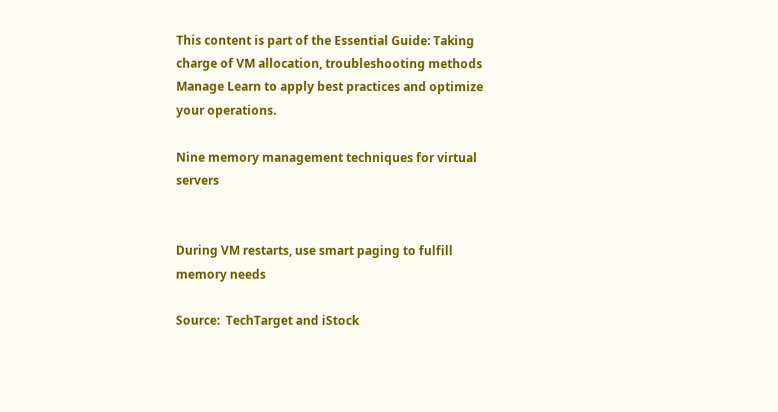This content is part of the Essential Guide: Taking charge of VM allocation, troubleshooting methods
Manage Learn to apply best practices and optimize your operations.

Nine memory management techniques for virtual servers


During VM restarts, use smart paging to fulfill memory needs

Source:  TechTarget and iStock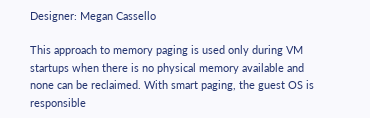Designer: Megan Cassello

This approach to memory paging is used only during VM startups when there is no physical memory available and none can be reclaimed. With smart paging, the guest OS is responsible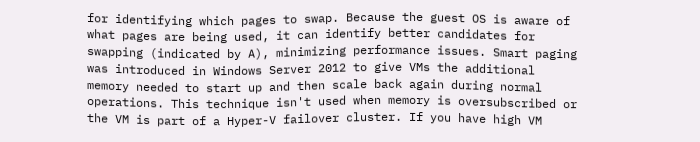for identifying which pages to swap. Because the guest OS is aware of what pages are being used, it can identify better candidates for swapping (indicated by A), minimizing performance issues. Smart paging was introduced in Windows Server 2012 to give VMs the additional memory needed to start up and then scale back again during normal operations. This technique isn't used when memory is oversubscribed or the VM is part of a Hyper-V failover cluster. If you have high VM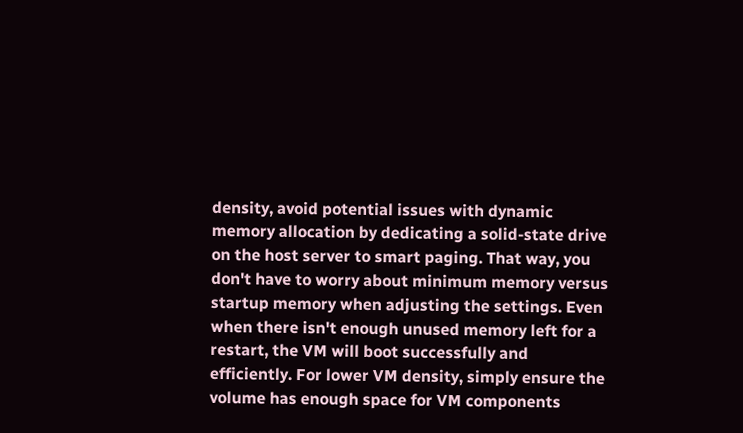density, avoid potential issues with dynamic memory allocation by dedicating a solid-state drive on the host server to smart paging. That way, you don't have to worry about minimum memory versus startup memory when adjusting the settings. Even when there isn't enough unused memory left for a restart, the VM will boot successfully and efficiently. For lower VM density, simply ensure the volume has enough space for VM components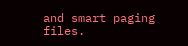and smart paging files.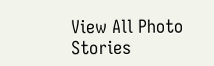View All Photo Stories